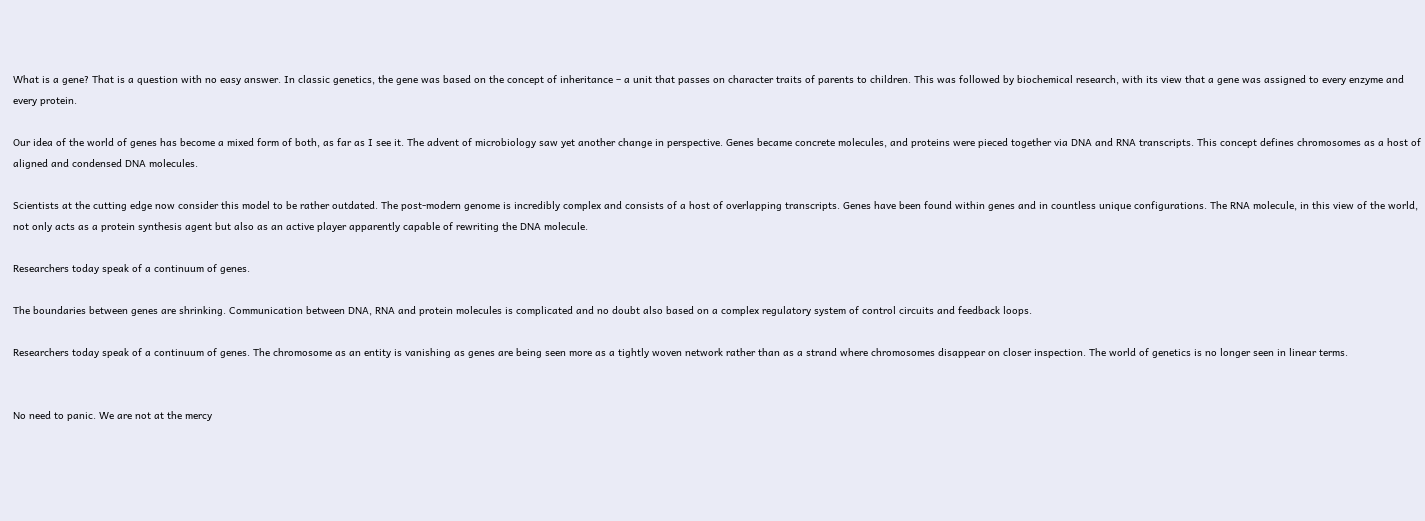What is a gene? That is a question with no easy answer. In classic genetics, the gene was based on the concept of inheritance – a unit that passes on character traits of parents to children. This was followed by biochemical research, with its view that a gene was assigned to every enzyme and every protein.

Our idea of the world of genes has become a mixed form of both, as far as I see it. The advent of microbiology saw yet another change in perspective. Genes became concrete molecules, and proteins were pieced together via DNA and RNA transcripts. This concept defines chromosomes as a host of aligned and condensed DNA molecules.

Scientists at the cutting edge now consider this model to be rather outdated. The post-modern genome is incredibly complex and consists of a host of overlapping transcripts. Genes have been found within genes and in countless unique configurations. The RNA molecule, in this view of the world, not only acts as a protein synthesis agent but also as an active player apparently capable of rewriting the DNA molecule.

Researchers today speak of a continuum of genes.

The boundaries between genes are shrinking. Communication between DNA, RNA and protein molecules is complicated and no doubt also based on a complex regulatory system of control circuits and feedback loops.

Researchers today speak of a continuum of genes. The chromosome as an entity is vanishing as genes are being seen more as a tightly woven network rather than as a strand where chromosomes disappear on closer inspection. The world of genetics is no longer seen in linear terms.


No need to panic. We are not at the mercy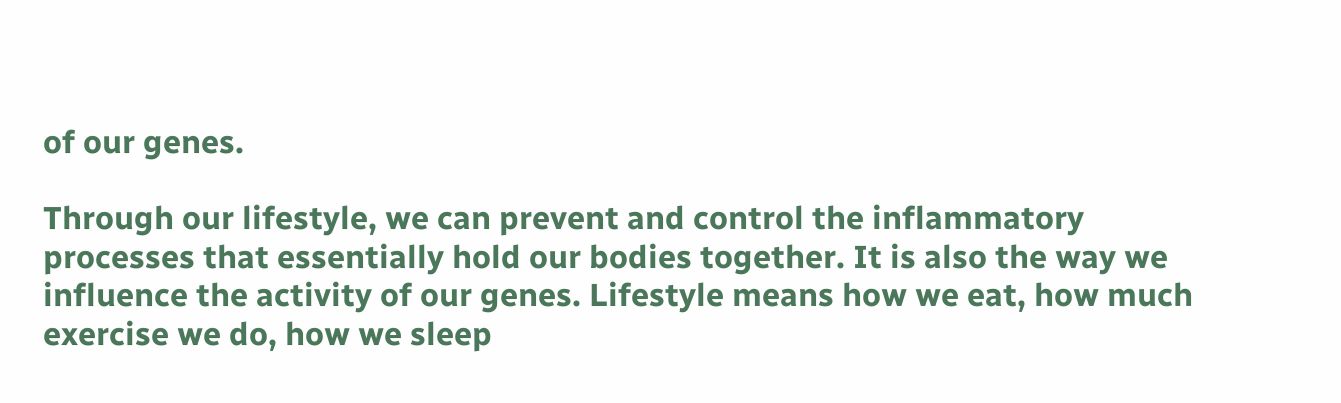of our genes.

Through our lifestyle, we can prevent and control the inflammatory processes that essentially hold our bodies together. It is also the way we influence the activity of our genes. Lifestyle means how we eat, how much exercise we do, how we sleep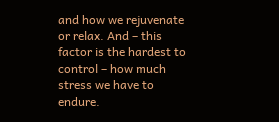and how we rejuvenate or relax. And – this factor is the hardest to control – how much stress we have to endure.